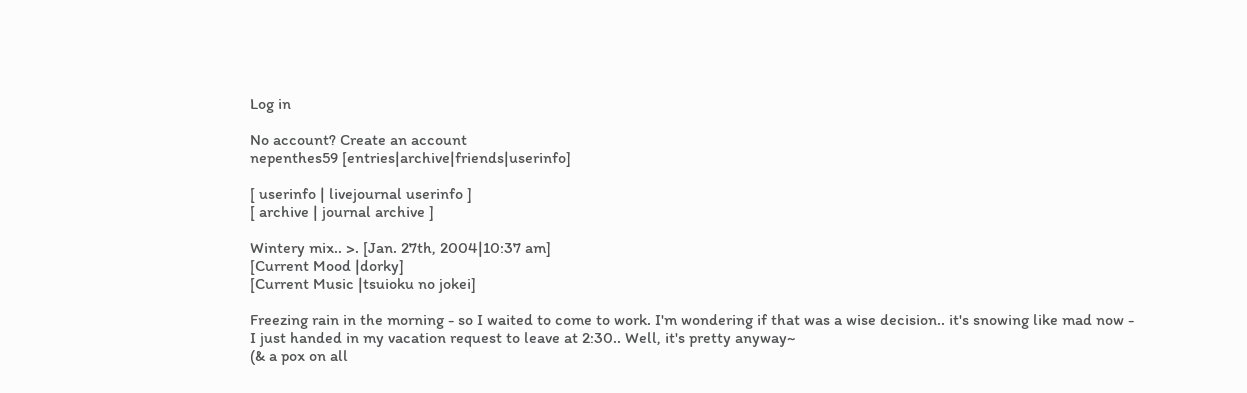Log in

No account? Create an account
nepenthes59 [entries|archive|friends|userinfo]

[ userinfo | livejournal userinfo ]
[ archive | journal archive ]

Wintery mix.. >. [Jan. 27th, 2004|10:37 am]
[Current Mood |dorky]
[Current Music |tsuioku no jokei]

Freezing rain in the morning - so I waited to come to work. I'm wondering if that was a wise decision.. it's snowing like mad now -
I just handed in my vacation request to leave at 2:30.. Well, it's pretty anyway~
(& a pox on all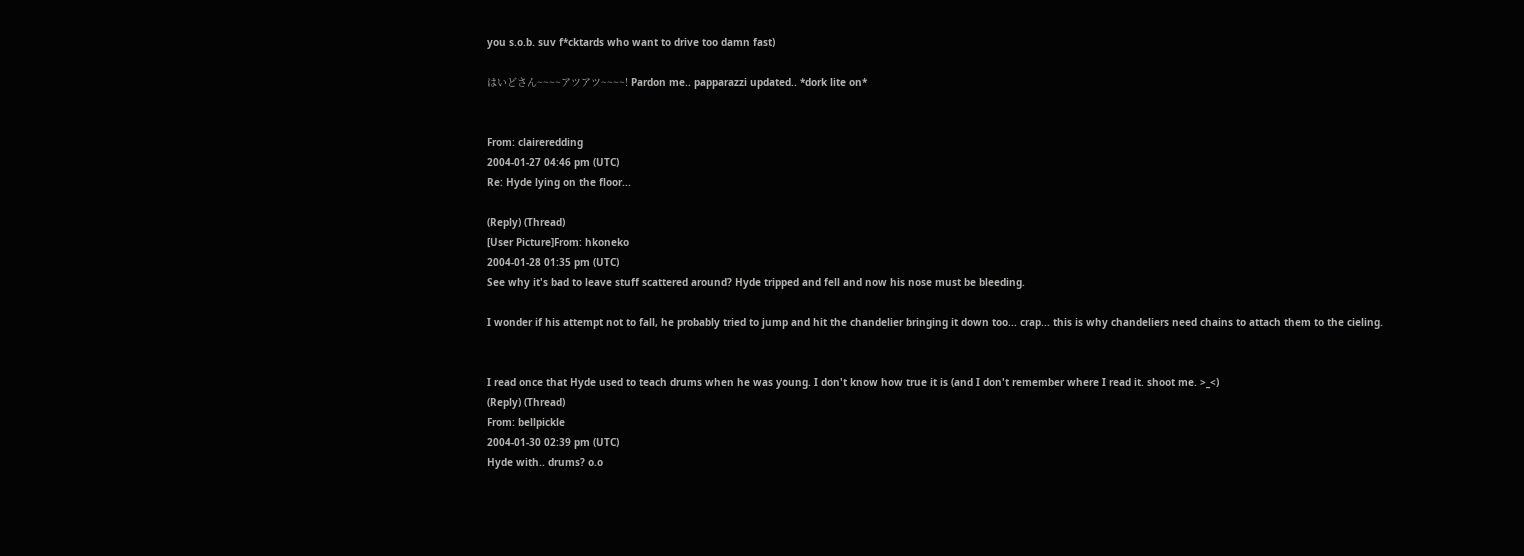you s.o.b. suv f*cktards who want to drive too damn fast)

はいどさん~~~~アツアツ~~~~! Pardon me.. papparazzi updated.. *dork lite on*


From: claireredding
2004-01-27 04:46 pm (UTC)
Re: Hyde lying on the floor...

(Reply) (Thread)
[User Picture]From: hkoneko
2004-01-28 01:35 pm (UTC)
See why it's bad to leave stuff scattered around? Hyde tripped and fell and now his nose must be bleeding.

I wonder if his attempt not to fall, he probably tried to jump and hit the chandelier bringing it down too... crap... this is why chandeliers need chains to attach them to the cieling.


I read once that Hyde used to teach drums when he was young. I don't know how true it is (and I don't remember where I read it. shoot me. >_<)
(Reply) (Thread)
From: bellpickle
2004-01-30 02:39 pm (UTC)
Hyde with.. drums? o.o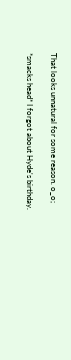That looks unnatural for some reason. o_o;

*smacks head* I forgot about Hyde's birthday.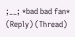;__; *bad bad fan*
(Reply) (Thread)